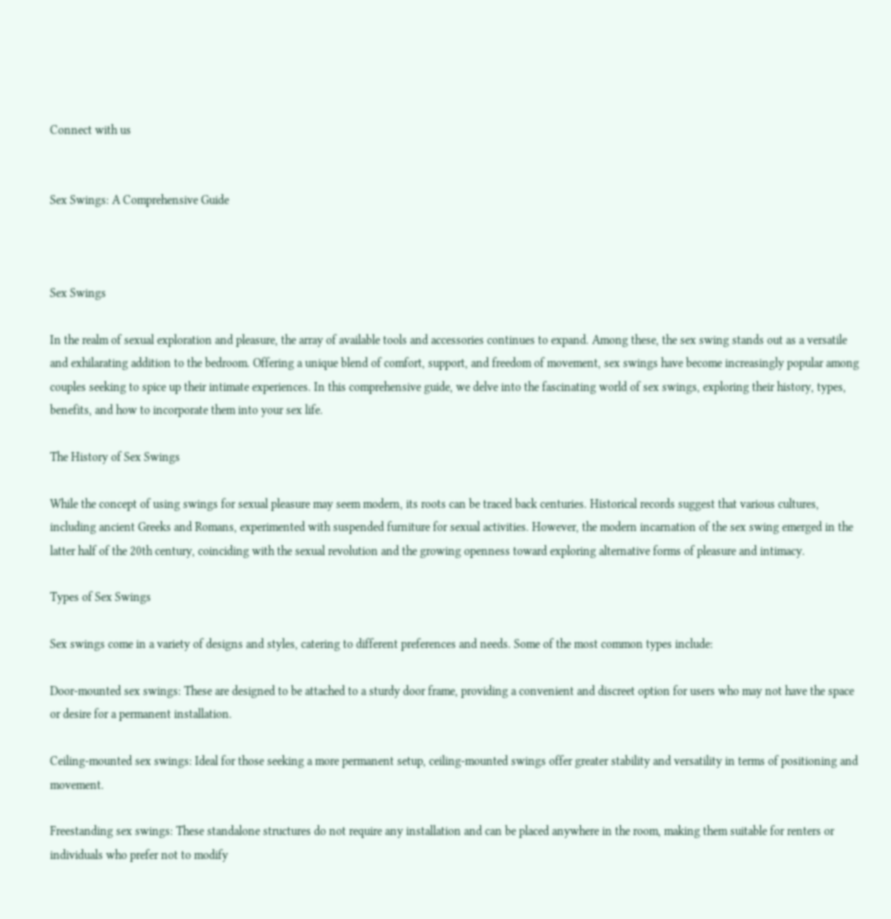Connect with us


Sex Swings: A Comprehensive Guide



Sex Swings

In the realm of sexual exploration and pleasure, the array of available tools and accessories continues to expand. Among these, the sex swing stands out as a versatile and exhilarating addition to the bedroom. Offering a unique blend of comfort, support, and freedom of movement, sex swings have become increasingly popular among couples seeking to spice up their intimate experiences. In this comprehensive guide, we delve into the fascinating world of sex swings, exploring their history, types, benefits, and how to incorporate them into your sex life.

The History of Sex Swings

While the concept of using swings for sexual pleasure may seem modern, its roots can be traced back centuries. Historical records suggest that various cultures, including ancient Greeks and Romans, experimented with suspended furniture for sexual activities. However, the modern incarnation of the sex swing emerged in the latter half of the 20th century, coinciding with the sexual revolution and the growing openness toward exploring alternative forms of pleasure and intimacy.

Types of Sex Swings

Sex swings come in a variety of designs and styles, catering to different preferences and needs. Some of the most common types include:

Door-mounted sex swings: These are designed to be attached to a sturdy door frame, providing a convenient and discreet option for users who may not have the space or desire for a permanent installation.

Ceiling-mounted sex swings: Ideal for those seeking a more permanent setup, ceiling-mounted swings offer greater stability and versatility in terms of positioning and movement.

Freestanding sex swings: These standalone structures do not require any installation and can be placed anywhere in the room, making them suitable for renters or individuals who prefer not to modify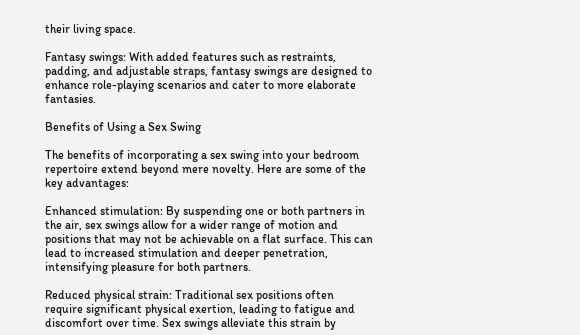their living space.

Fantasy swings: With added features such as restraints, padding, and adjustable straps, fantasy swings are designed to enhance role-playing scenarios and cater to more elaborate fantasies.

Benefits of Using a Sex Swing

The benefits of incorporating a sex swing into your bedroom repertoire extend beyond mere novelty. Here are some of the key advantages:

Enhanced stimulation: By suspending one or both partners in the air, sex swings allow for a wider range of motion and positions that may not be achievable on a flat surface. This can lead to increased stimulation and deeper penetration, intensifying pleasure for both partners.

Reduced physical strain: Traditional sex positions often require significant physical exertion, leading to fatigue and discomfort over time. Sex swings alleviate this strain by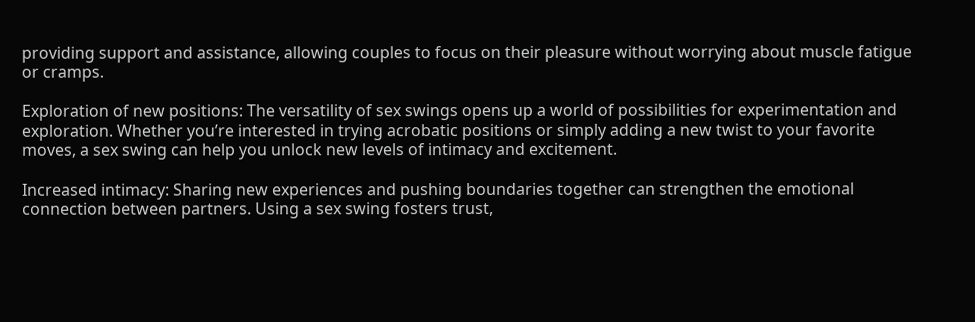providing support and assistance, allowing couples to focus on their pleasure without worrying about muscle fatigue or cramps.

Exploration of new positions: The versatility of sex swings opens up a world of possibilities for experimentation and exploration. Whether you’re interested in trying acrobatic positions or simply adding a new twist to your favorite moves, a sex swing can help you unlock new levels of intimacy and excitement.

Increased intimacy: Sharing new experiences and pushing boundaries together can strengthen the emotional connection between partners. Using a sex swing fosters trust,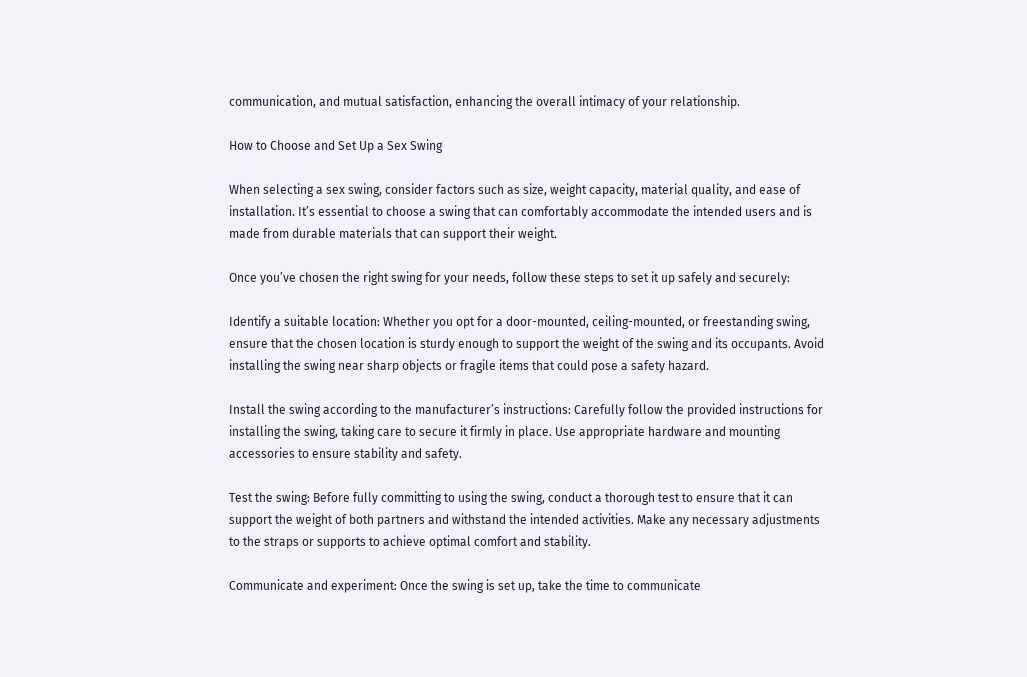communication, and mutual satisfaction, enhancing the overall intimacy of your relationship.

How to Choose and Set Up a Sex Swing

When selecting a sex swing, consider factors such as size, weight capacity, material quality, and ease of installation. It’s essential to choose a swing that can comfortably accommodate the intended users and is made from durable materials that can support their weight.

Once you’ve chosen the right swing for your needs, follow these steps to set it up safely and securely:

Identify a suitable location: Whether you opt for a door-mounted, ceiling-mounted, or freestanding swing, ensure that the chosen location is sturdy enough to support the weight of the swing and its occupants. Avoid installing the swing near sharp objects or fragile items that could pose a safety hazard.

Install the swing according to the manufacturer’s instructions: Carefully follow the provided instructions for installing the swing, taking care to secure it firmly in place. Use appropriate hardware and mounting accessories to ensure stability and safety.

Test the swing: Before fully committing to using the swing, conduct a thorough test to ensure that it can support the weight of both partners and withstand the intended activities. Make any necessary adjustments to the straps or supports to achieve optimal comfort and stability.

Communicate and experiment: Once the swing is set up, take the time to communicate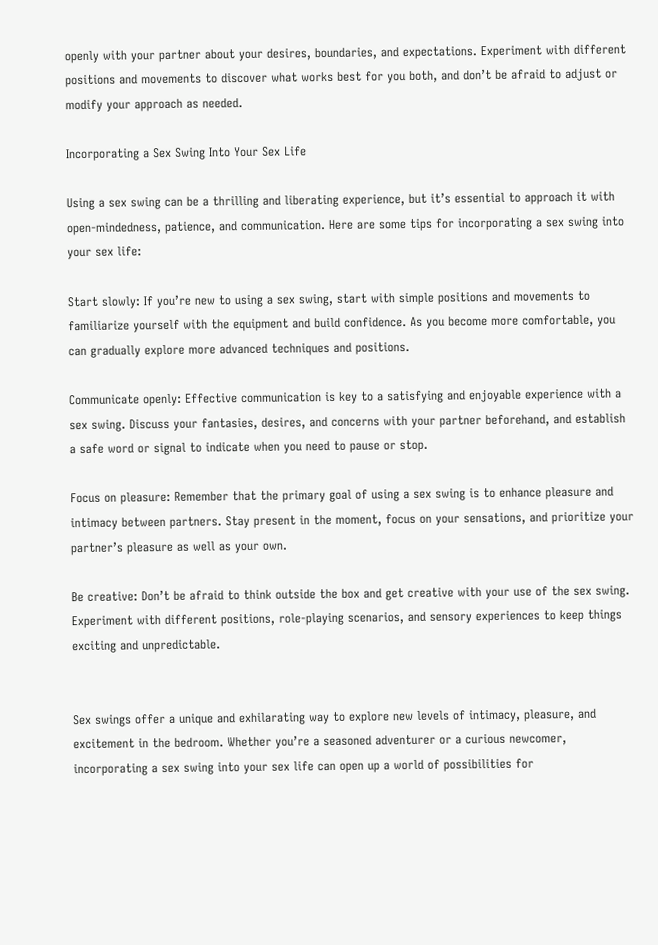openly with your partner about your desires, boundaries, and expectations. Experiment with different positions and movements to discover what works best for you both, and don’t be afraid to adjust or modify your approach as needed.

Incorporating a Sex Swing Into Your Sex Life

Using a sex swing can be a thrilling and liberating experience, but it’s essential to approach it with open-mindedness, patience, and communication. Here are some tips for incorporating a sex swing into your sex life:

Start slowly: If you’re new to using a sex swing, start with simple positions and movements to familiarize yourself with the equipment and build confidence. As you become more comfortable, you can gradually explore more advanced techniques and positions.

Communicate openly: Effective communication is key to a satisfying and enjoyable experience with a sex swing. Discuss your fantasies, desires, and concerns with your partner beforehand, and establish a safe word or signal to indicate when you need to pause or stop.

Focus on pleasure: Remember that the primary goal of using a sex swing is to enhance pleasure and intimacy between partners. Stay present in the moment, focus on your sensations, and prioritize your partner’s pleasure as well as your own.

Be creative: Don’t be afraid to think outside the box and get creative with your use of the sex swing. Experiment with different positions, role-playing scenarios, and sensory experiences to keep things exciting and unpredictable.


Sex swings offer a unique and exhilarating way to explore new levels of intimacy, pleasure, and excitement in the bedroom. Whether you’re a seasoned adventurer or a curious newcomer, incorporating a sex swing into your sex life can open up a world of possibilities for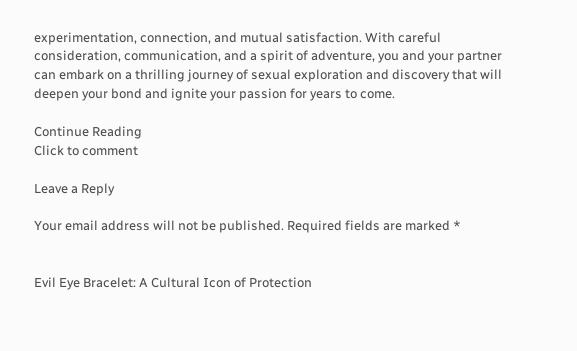experimentation, connection, and mutual satisfaction. With careful consideration, communication, and a spirit of adventure, you and your partner can embark on a thrilling journey of sexual exploration and discovery that will deepen your bond and ignite your passion for years to come.

Continue Reading
Click to comment

Leave a Reply

Your email address will not be published. Required fields are marked *


Evil Eye Bracelet: A Cultural Icon of Protection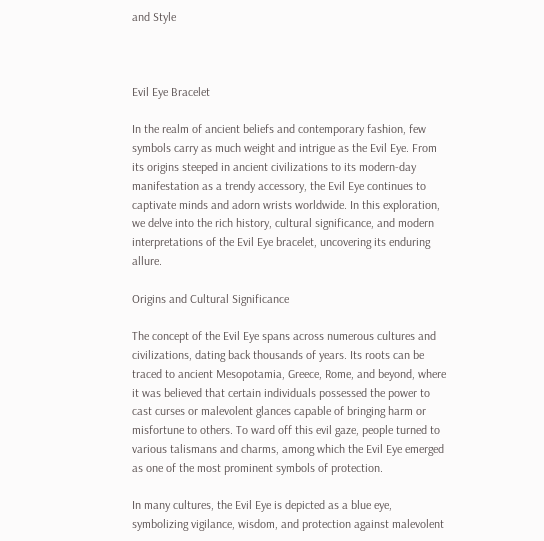and Style



Evil Eye Bracelet

In the realm of ancient beliefs and contemporary fashion, few symbols carry as much weight and intrigue as the Evil Eye. From its origins steeped in ancient civilizations to its modern-day manifestation as a trendy accessory, the Evil Eye continues to captivate minds and adorn wrists worldwide. In this exploration, we delve into the rich history, cultural significance, and modern interpretations of the Evil Eye bracelet, uncovering its enduring allure.

Origins and Cultural Significance

The concept of the Evil Eye spans across numerous cultures and civilizations, dating back thousands of years. Its roots can be traced to ancient Mesopotamia, Greece, Rome, and beyond, where it was believed that certain individuals possessed the power to cast curses or malevolent glances capable of bringing harm or misfortune to others. To ward off this evil gaze, people turned to various talismans and charms, among which the Evil Eye emerged as one of the most prominent symbols of protection.

In many cultures, the Evil Eye is depicted as a blue eye, symbolizing vigilance, wisdom, and protection against malevolent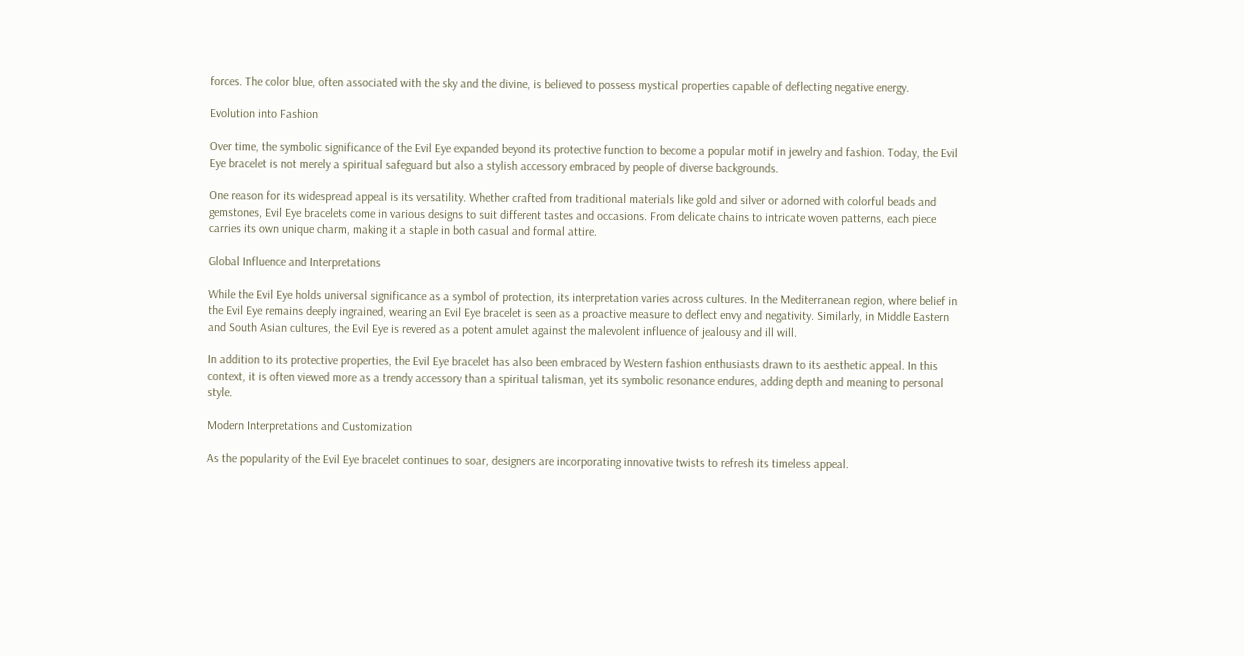forces. The color blue, often associated with the sky and the divine, is believed to possess mystical properties capable of deflecting negative energy.

Evolution into Fashion

Over time, the symbolic significance of the Evil Eye expanded beyond its protective function to become a popular motif in jewelry and fashion. Today, the Evil Eye bracelet is not merely a spiritual safeguard but also a stylish accessory embraced by people of diverse backgrounds.

One reason for its widespread appeal is its versatility. Whether crafted from traditional materials like gold and silver or adorned with colorful beads and gemstones, Evil Eye bracelets come in various designs to suit different tastes and occasions. From delicate chains to intricate woven patterns, each piece carries its own unique charm, making it a staple in both casual and formal attire.

Global Influence and Interpretations

While the Evil Eye holds universal significance as a symbol of protection, its interpretation varies across cultures. In the Mediterranean region, where belief in the Evil Eye remains deeply ingrained, wearing an Evil Eye bracelet is seen as a proactive measure to deflect envy and negativity. Similarly, in Middle Eastern and South Asian cultures, the Evil Eye is revered as a potent amulet against the malevolent influence of jealousy and ill will.

In addition to its protective properties, the Evil Eye bracelet has also been embraced by Western fashion enthusiasts drawn to its aesthetic appeal. In this context, it is often viewed more as a trendy accessory than a spiritual talisman, yet its symbolic resonance endures, adding depth and meaning to personal style.

Modern Interpretations and Customization

As the popularity of the Evil Eye bracelet continues to soar, designers are incorporating innovative twists to refresh its timeless appeal.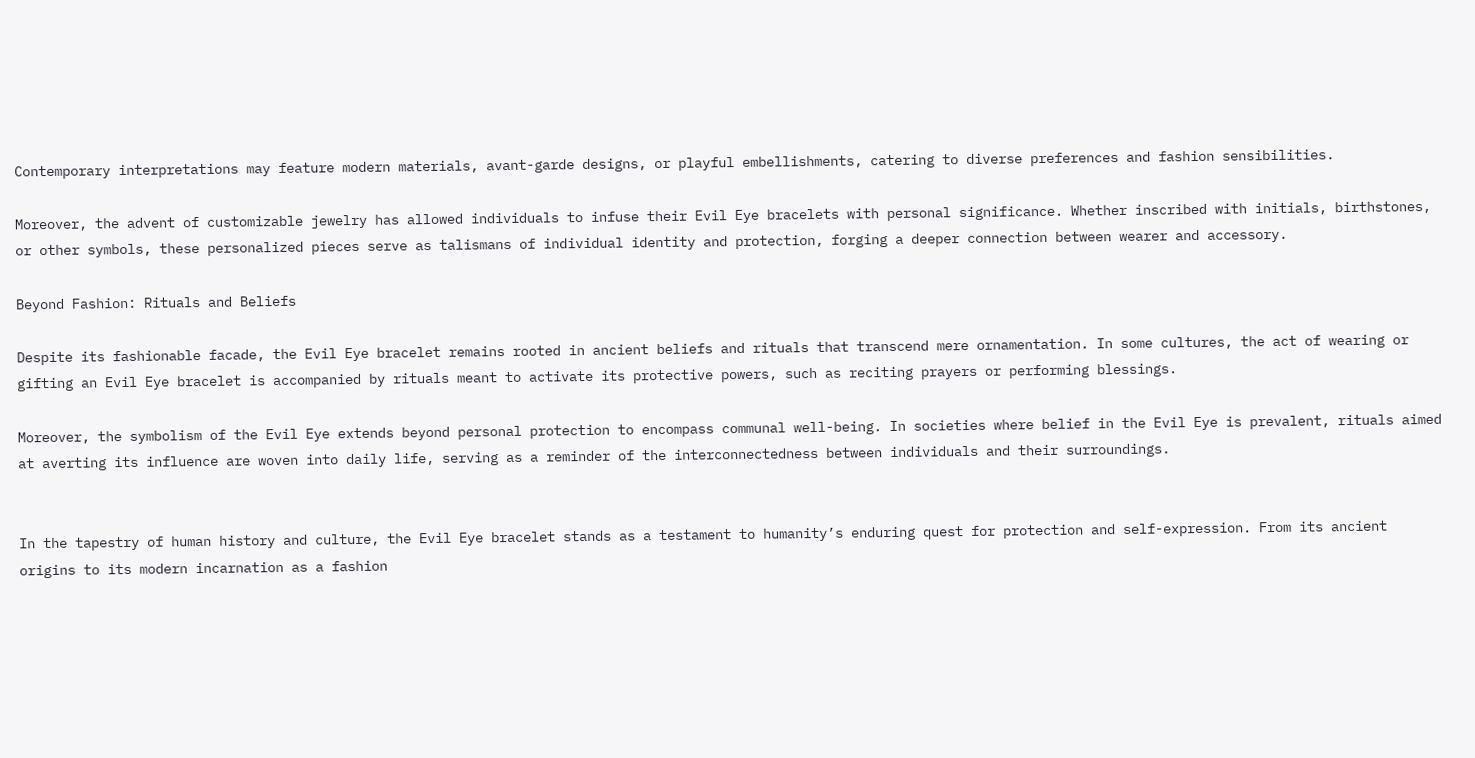Contemporary interpretations may feature modern materials, avant-garde designs, or playful embellishments, catering to diverse preferences and fashion sensibilities.

Moreover, the advent of customizable jewelry has allowed individuals to infuse their Evil Eye bracelets with personal significance. Whether inscribed with initials, birthstones, or other symbols, these personalized pieces serve as talismans of individual identity and protection, forging a deeper connection between wearer and accessory.

Beyond Fashion: Rituals and Beliefs

Despite its fashionable facade, the Evil Eye bracelet remains rooted in ancient beliefs and rituals that transcend mere ornamentation. In some cultures, the act of wearing or gifting an Evil Eye bracelet is accompanied by rituals meant to activate its protective powers, such as reciting prayers or performing blessings.

Moreover, the symbolism of the Evil Eye extends beyond personal protection to encompass communal well-being. In societies where belief in the Evil Eye is prevalent, rituals aimed at averting its influence are woven into daily life, serving as a reminder of the interconnectedness between individuals and their surroundings.


In the tapestry of human history and culture, the Evil Eye bracelet stands as a testament to humanity’s enduring quest for protection and self-expression. From its ancient origins to its modern incarnation as a fashion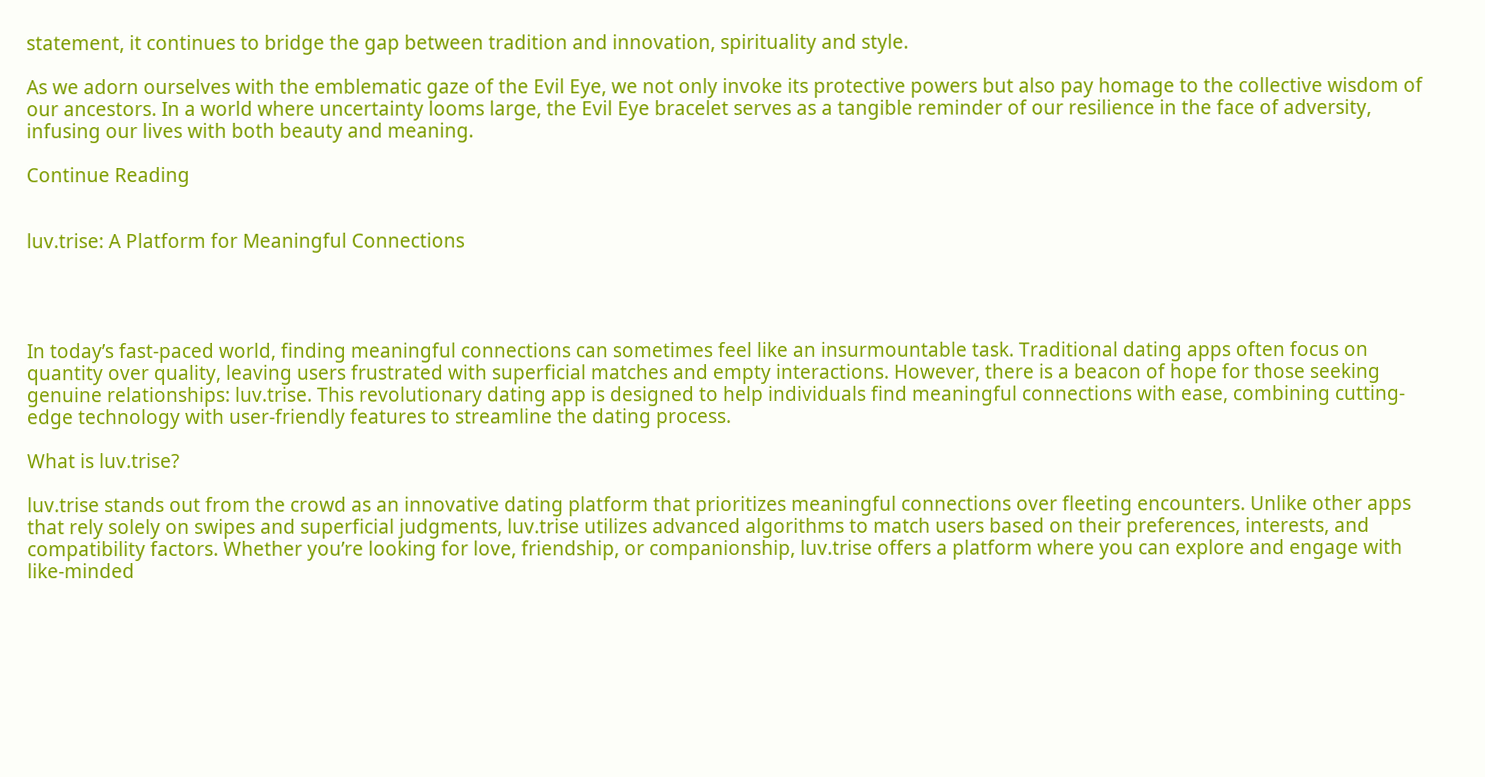statement, it continues to bridge the gap between tradition and innovation, spirituality and style.

As we adorn ourselves with the emblematic gaze of the Evil Eye, we not only invoke its protective powers but also pay homage to the collective wisdom of our ancestors. In a world where uncertainty looms large, the Evil Eye bracelet serves as a tangible reminder of our resilience in the face of adversity, infusing our lives with both beauty and meaning.

Continue Reading


luv.trise: A Platform for Meaningful Connections




In today’s fast-paced world, finding meaningful connections can sometimes feel like an insurmountable task. Traditional dating apps often focus on quantity over quality, leaving users frustrated with superficial matches and empty interactions. However, there is a beacon of hope for those seeking genuine relationships: luv.trise. This revolutionary dating app is designed to help individuals find meaningful connections with ease, combining cutting-edge technology with user-friendly features to streamline the dating process.

What is luv.trise?

luv.trise stands out from the crowd as an innovative dating platform that prioritizes meaningful connections over fleeting encounters. Unlike other apps that rely solely on swipes and superficial judgments, luv.trise utilizes advanced algorithms to match users based on their preferences, interests, and compatibility factors. Whether you’re looking for love, friendship, or companionship, luv.trise offers a platform where you can explore and engage with like-minded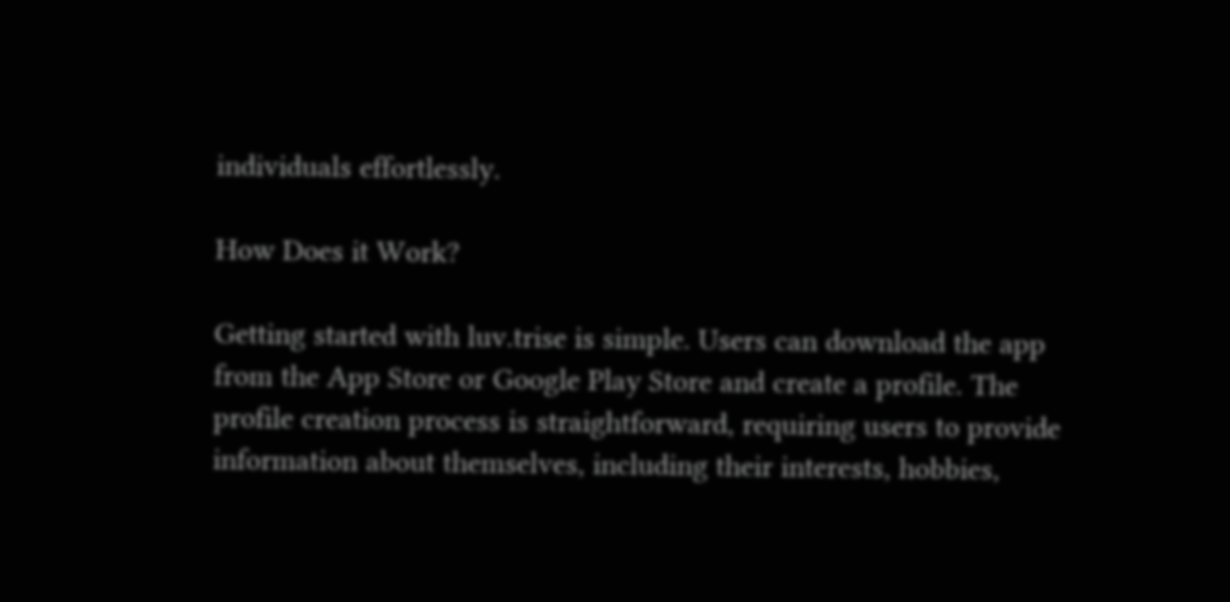individuals effortlessly.

How Does it Work?

Getting started with luv.trise is simple. Users can download the app from the App Store or Google Play Store and create a profile. The profile creation process is straightforward, requiring users to provide information about themselves, including their interests, hobbies,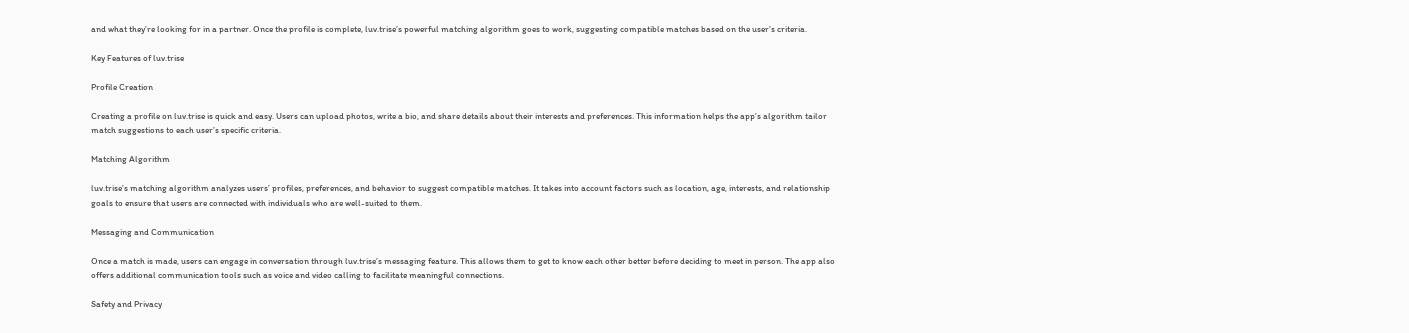and what they’re looking for in a partner. Once the profile is complete, luv.trise’s powerful matching algorithm goes to work, suggesting compatible matches based on the user’s criteria.

Key Features of luv.trise

Profile Creation

Creating a profile on luv.trise is quick and easy. Users can upload photos, write a bio, and share details about their interests and preferences. This information helps the app’s algorithm tailor match suggestions to each user’s specific criteria.

Matching Algorithm

luv.trise’s matching algorithm analyzes users’ profiles, preferences, and behavior to suggest compatible matches. It takes into account factors such as location, age, interests, and relationship goals to ensure that users are connected with individuals who are well-suited to them.

Messaging and Communication

Once a match is made, users can engage in conversation through luv.trise’s messaging feature. This allows them to get to know each other better before deciding to meet in person. The app also offers additional communication tools such as voice and video calling to facilitate meaningful connections.

Safety and Privacy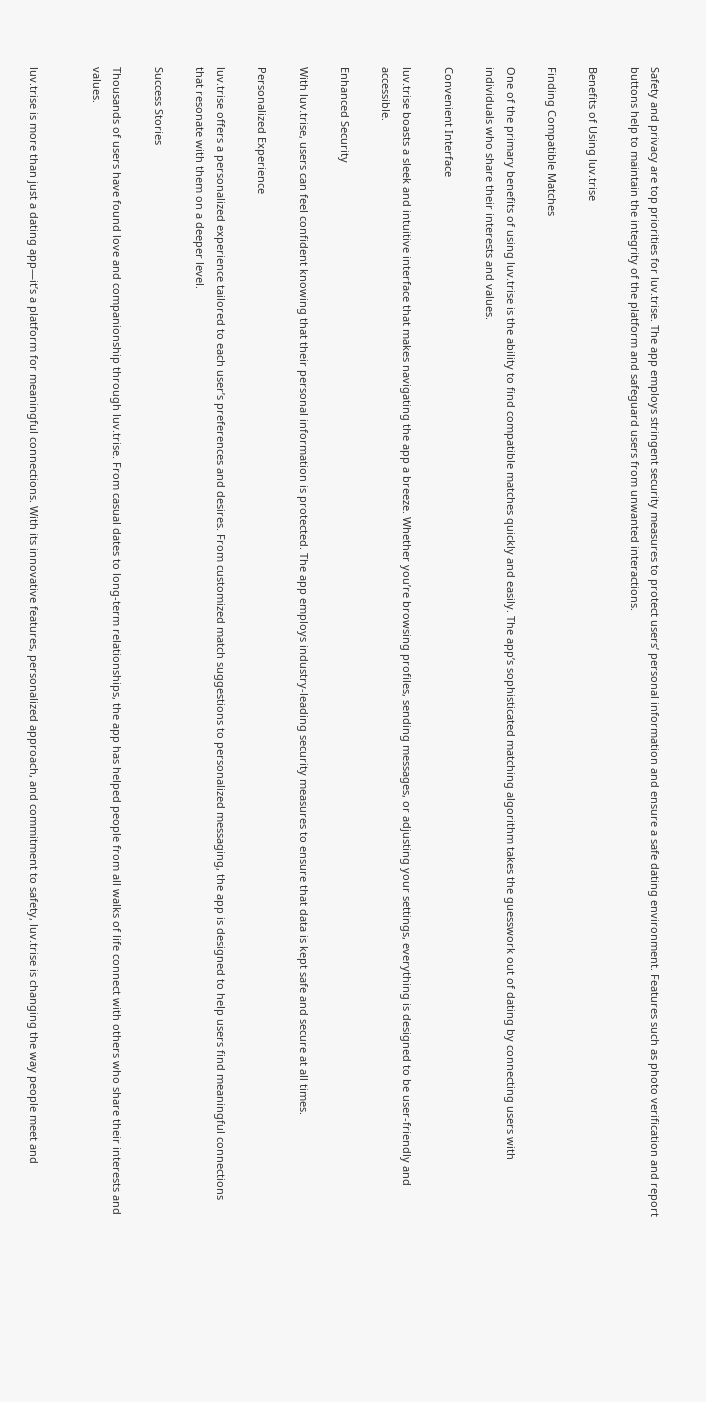Safety and privacy are top priorities for luv.trise. The app employs stringent security measures to protect users’ personal information and ensure a safe dating environment. Features such as photo verification and report buttons help to maintain the integrity of the platform and safeguard users from unwanted interactions.

Benefits of Using luv.trise

Finding Compatible Matches

One of the primary benefits of using luv.trise is the ability to find compatible matches quickly and easily. The app’s sophisticated matching algorithm takes the guesswork out of dating by connecting users with individuals who share their interests and values.

Convenient Interface

luv.trise boasts a sleek and intuitive interface that makes navigating the app a breeze. Whether you’re browsing profiles, sending messages, or adjusting your settings, everything is designed to be user-friendly and accessible.

Enhanced Security

With luv.trise, users can feel confident knowing that their personal information is protected. The app employs industry-leading security measures to ensure that data is kept safe and secure at all times.

Personalized Experience

luv.trise offers a personalized experience tailored to each user’s preferences and desires. From customized match suggestions to personalized messaging, the app is designed to help users find meaningful connections that resonate with them on a deeper level.

Success Stories

Thousands of users have found love and companionship through luv.trise. From casual dates to long-term relationships, the app has helped people from all walks of life connect with others who share their interests and values.


luv.trise is more than just a dating app—it’s a platform for meaningful connections. With its innovative features, personalized approach, and commitment to safety, luv.trise is changing the way people meet and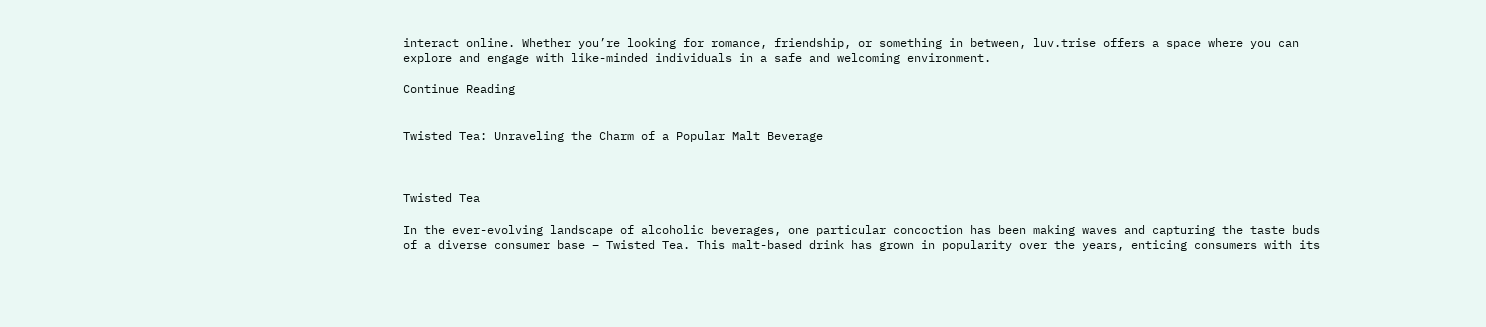interact online. Whether you’re looking for romance, friendship, or something in between, luv.trise offers a space where you can explore and engage with like-minded individuals in a safe and welcoming environment.

Continue Reading


Twisted Tea: Unraveling the Charm of a Popular Malt Beverage



Twisted Tea

In the ever-evolving landscape of alcoholic beverages, one particular concoction has been making waves and capturing the taste buds of a diverse consumer base – Twisted Tea. This malt-based drink has grown in popularity over the years, enticing consumers with its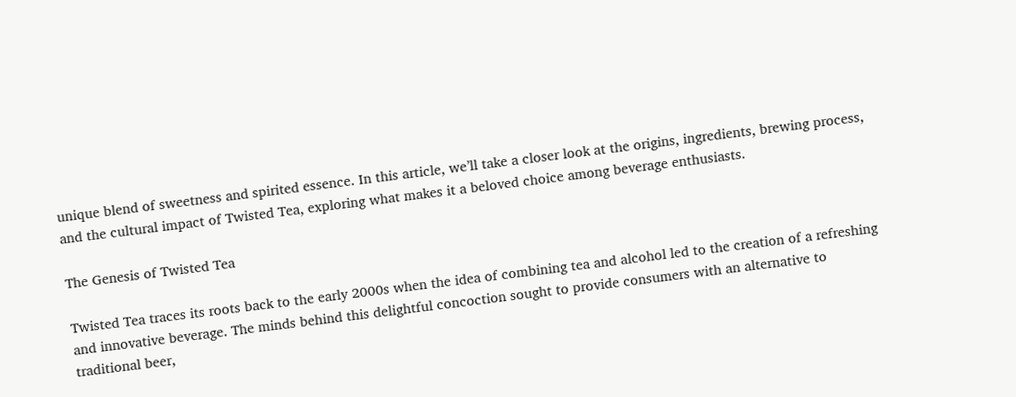unique blend of sweetness and spirited essence. In this article, we’ll take a closer look at the origins, ingredients, brewing process, and the cultural impact of Twisted Tea, exploring what makes it a beloved choice among beverage enthusiasts.

The Genesis of Twisted Tea

Twisted Tea traces its roots back to the early 2000s when the idea of combining tea and alcohol led to the creation of a refreshing and innovative beverage. The minds behind this delightful concoction sought to provide consumers with an alternative to traditional beer,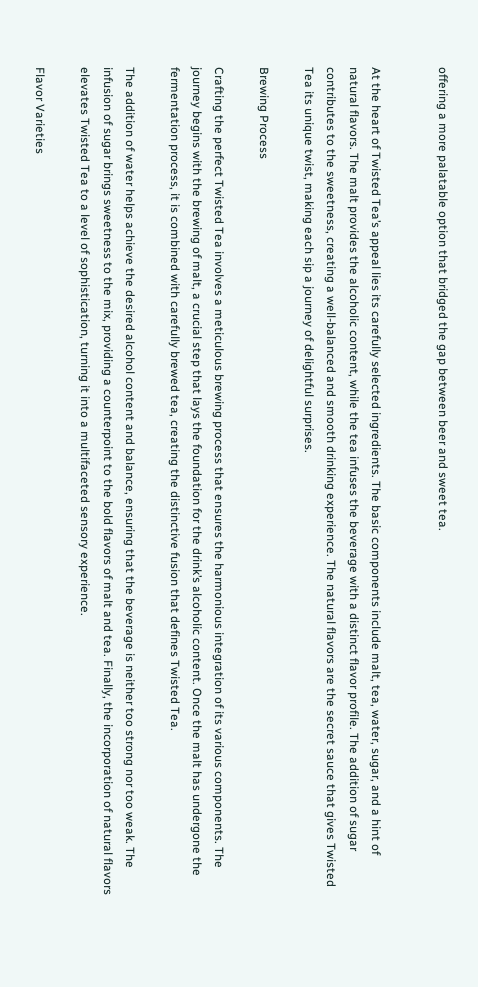offering a more palatable option that bridged the gap between beer and sweet tea.


At the heart of Twisted Tea’s appeal lies its carefully selected ingredients. The basic components include malt, tea, water, sugar, and a hint of natural flavors. The malt provides the alcoholic content, while the tea infuses the beverage with a distinct flavor profile. The addition of sugar contributes to the sweetness, creating a well-balanced and smooth drinking experience. The natural flavors are the secret sauce that gives Twisted Tea its unique twist, making each sip a journey of delightful surprises.

Brewing Process

Crafting the perfect Twisted Tea involves a meticulous brewing process that ensures the harmonious integration of its various components. The journey begins with the brewing of malt, a crucial step that lays the foundation for the drink’s alcoholic content. Once the malt has undergone the fermentation process, it is combined with carefully brewed tea, creating the distinctive fusion that defines Twisted Tea.

The addition of water helps achieve the desired alcohol content and balance, ensuring that the beverage is neither too strong nor too weak. The infusion of sugar brings sweetness to the mix, providing a counterpoint to the bold flavors of malt and tea. Finally, the incorporation of natural flavors elevates Twisted Tea to a level of sophistication, turning it into a multifaceted sensory experience.

Flavor Varieties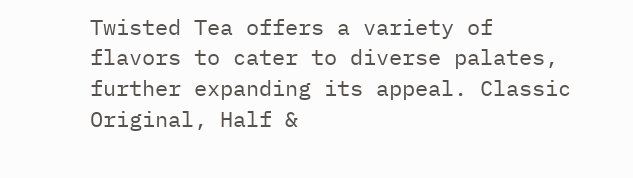Twisted Tea offers a variety of flavors to cater to diverse palates, further expanding its appeal. Classic Original, Half &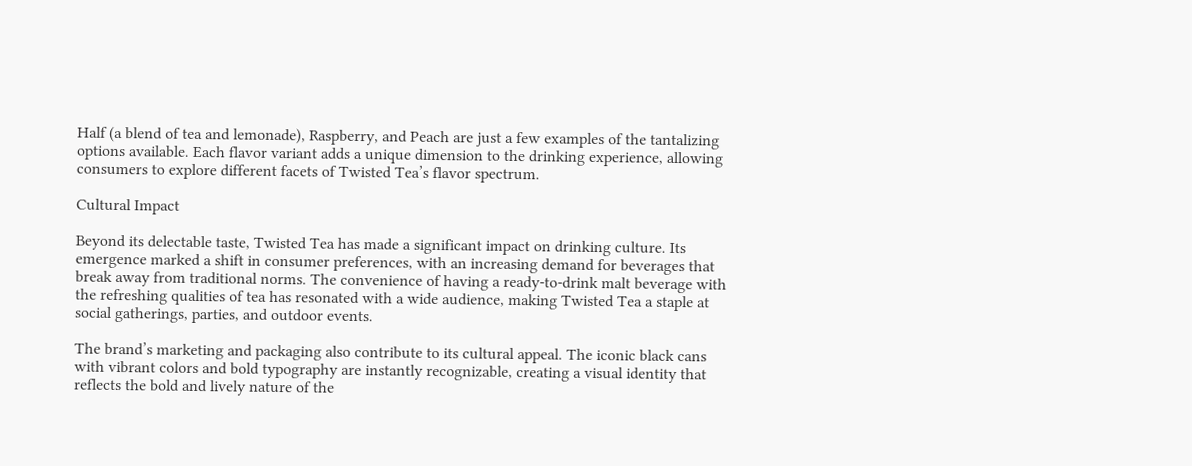Half (a blend of tea and lemonade), Raspberry, and Peach are just a few examples of the tantalizing options available. Each flavor variant adds a unique dimension to the drinking experience, allowing consumers to explore different facets of Twisted Tea’s flavor spectrum.

Cultural Impact

Beyond its delectable taste, Twisted Tea has made a significant impact on drinking culture. Its emergence marked a shift in consumer preferences, with an increasing demand for beverages that break away from traditional norms. The convenience of having a ready-to-drink malt beverage with the refreshing qualities of tea has resonated with a wide audience, making Twisted Tea a staple at social gatherings, parties, and outdoor events.

The brand’s marketing and packaging also contribute to its cultural appeal. The iconic black cans with vibrant colors and bold typography are instantly recognizable, creating a visual identity that reflects the bold and lively nature of the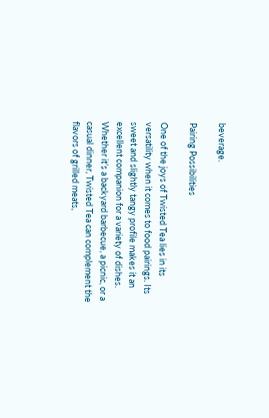beverage.

Pairing Possibilities

One of the joys of Twisted Tea lies in its versatility when it comes to food pairings. Its sweet and slightly tangy profile makes it an excellent companion for a variety of dishes. Whether it’s a backyard barbecue, a picnic, or a casual dinner, Twisted Tea can complement the flavors of grilled meats,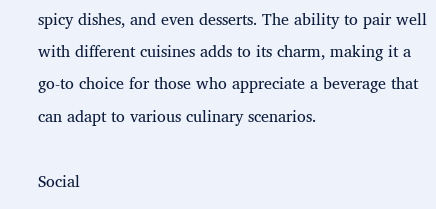spicy dishes, and even desserts. The ability to pair well with different cuisines adds to its charm, making it a go-to choice for those who appreciate a beverage that can adapt to various culinary scenarios.

Social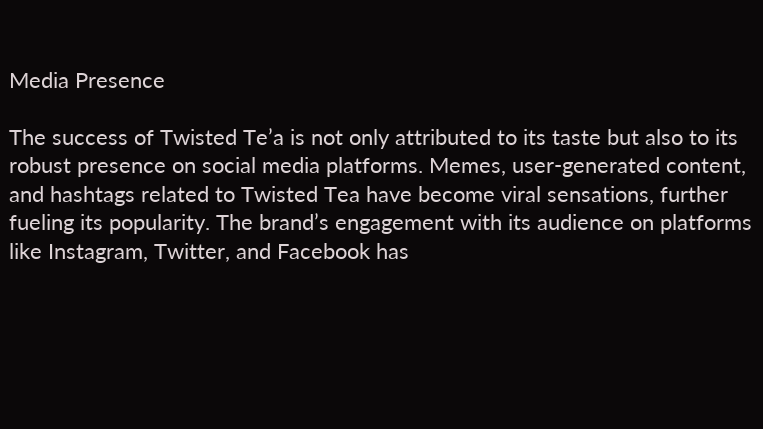Media Presence

The success of Twisted Te’a is not only attributed to its taste but also to its robust presence on social media platforms. Memes, user-generated content, and hashtags related to Twisted Tea have become viral sensations, further fueling its popularity. The brand’s engagement with its audience on platforms like Instagram, Twitter, and Facebook has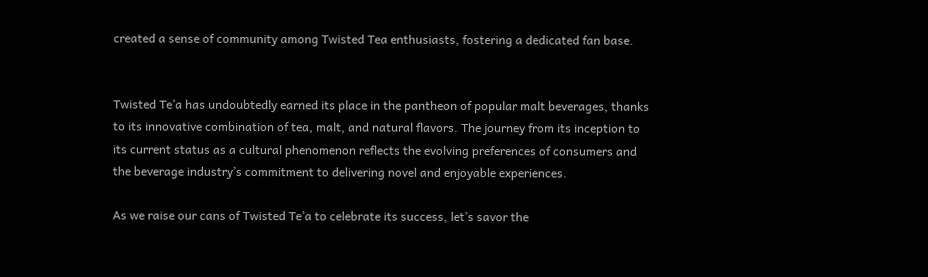created a sense of community among Twisted Tea enthusiasts, fostering a dedicated fan base.


Twisted Te’a has undoubtedly earned its place in the pantheon of popular malt beverages, thanks to its innovative combination of tea, malt, and natural flavors. The journey from its inception to its current status as a cultural phenomenon reflects the evolving preferences of consumers and the beverage industry’s commitment to delivering novel and enjoyable experiences.

As we raise our cans of Twisted Te’a to celebrate its success, let’s savor the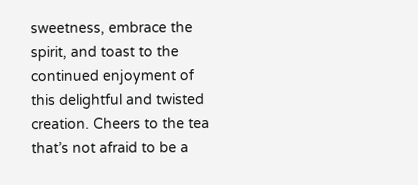sweetness, embrace the spirit, and toast to the continued enjoyment of this delightful and twisted creation. Cheers to the tea that’s not afraid to be a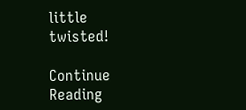little twisted!

Continue Reading